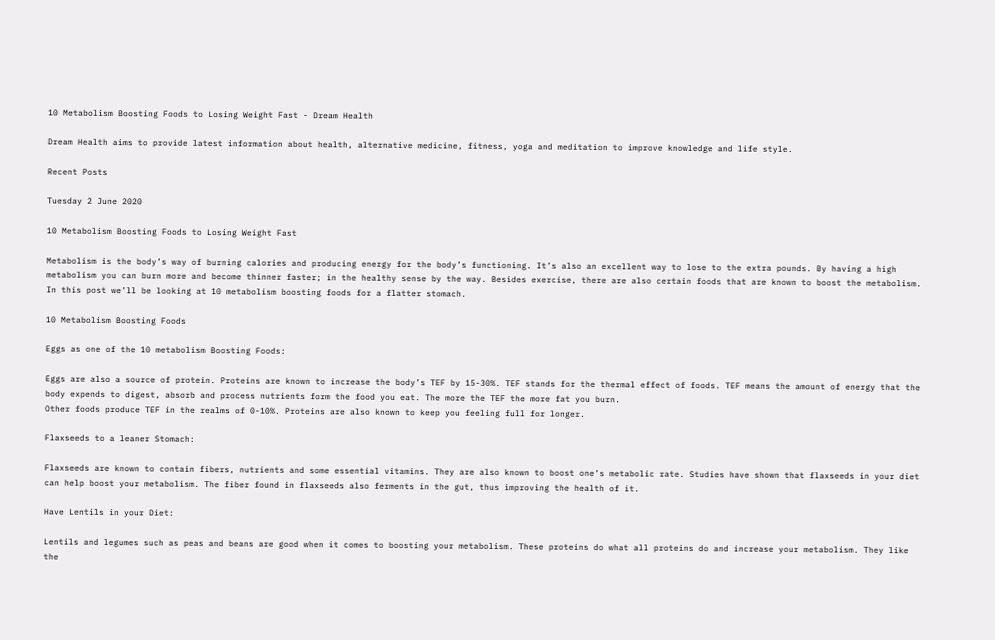10 Metabolism Boosting Foods to Losing Weight Fast - Dream Health

Dream Health aims to provide latest information about health, alternative medicine, fitness, yoga and meditation to improve knowledge and life style.

Recent Posts

Tuesday 2 June 2020

10 Metabolism Boosting Foods to Losing Weight Fast

Metabolism is the body’s way of burning calories and producing energy for the body’s functioning. It’s also an excellent way to lose to the extra pounds. By having a high metabolism you can burn more and become thinner faster; in the healthy sense by the way. Besides exercise, there are also certain foods that are known to boost the metabolism. In this post we’ll be looking at 10 metabolism boosting foods for a flatter stomach.

10 Metabolism Boosting Foods

Eggs as one of the 10 metabolism Boosting Foods:

Eggs are also a source of protein. Proteins are known to increase the body’s TEF by 15-30%. TEF stands for the thermal effect of foods. TEF means the amount of energy that the body expends to digest, absorb and process nutrients form the food you eat. The more the TEF the more fat you burn.
Other foods produce TEF in the realms of 0-10%. Proteins are also known to keep you feeling full for longer.

Flaxseeds to a leaner Stomach:

Flaxseeds are known to contain fibers, nutrients and some essential vitamins. They are also known to boost one’s metabolic rate. Studies have shown that flaxseeds in your diet can help boost your metabolism. The fiber found in flaxseeds also ferments in the gut, thus improving the health of it.

Have Lentils in your Diet:

Lentils and legumes such as peas and beans are good when it comes to boosting your metabolism. These proteins do what all proteins do and increase your metabolism. They like the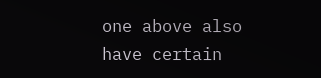one above also have certain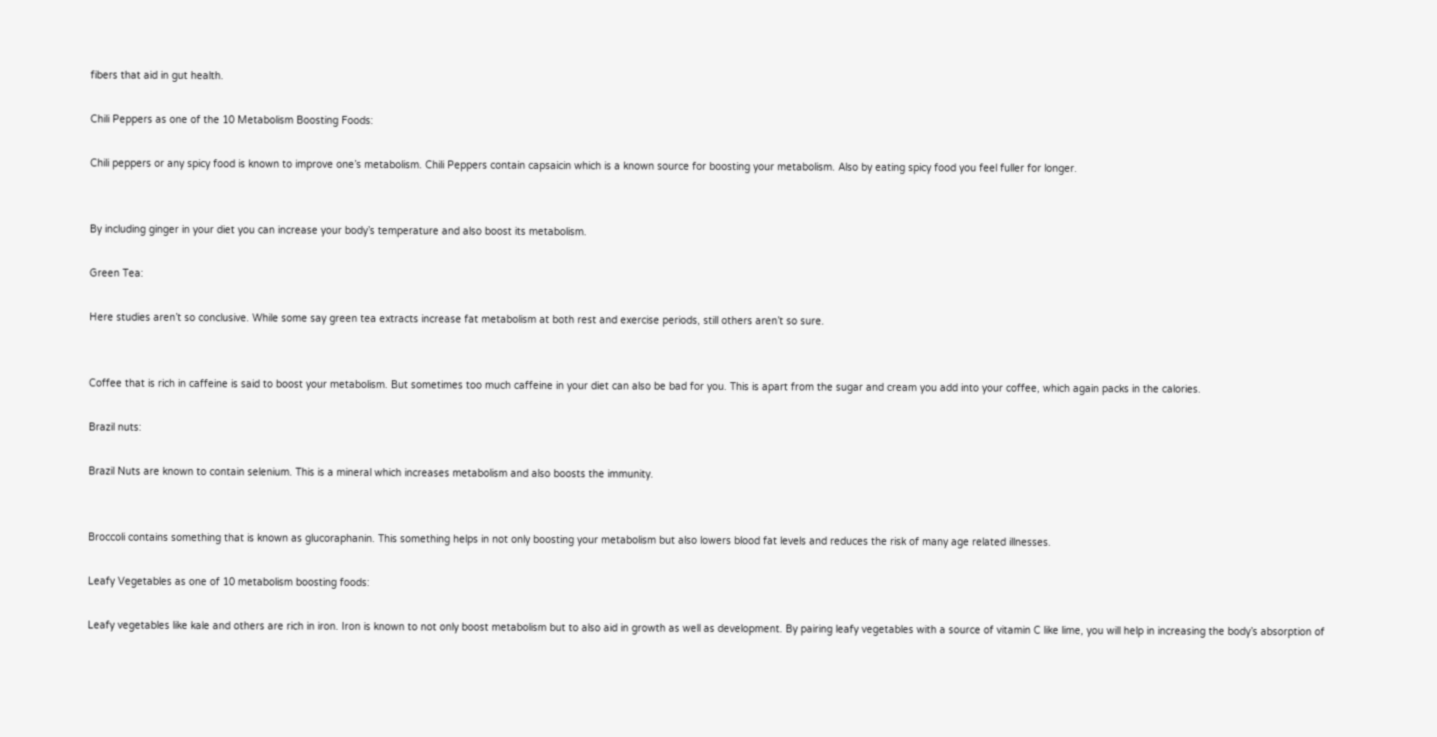fibers that aid in gut health.

Chili Peppers as one of the 10 Metabolism Boosting Foods:

Chili peppers or any spicy food is known to improve one’s metabolism. Chili Peppers contain capsaicin which is a known source for boosting your metabolism. Also by eating spicy food you feel fuller for longer.


By including ginger in your diet you can increase your body’s temperature and also boost its metabolism.

Green Tea:

Here studies aren’t so conclusive. While some say green tea extracts increase fat metabolism at both rest and exercise periods, still others aren’t so sure.


Coffee that is rich in caffeine is said to boost your metabolism. But sometimes too much caffeine in your diet can also be bad for you. This is apart from the sugar and cream you add into your coffee, which again packs in the calories.

Brazil nuts:

Brazil Nuts are known to contain selenium. This is a mineral which increases metabolism and also boosts the immunity.


Broccoli contains something that is known as glucoraphanin. This something helps in not only boosting your metabolism but also lowers blood fat levels and reduces the risk of many age related illnesses.

Leafy Vegetables as one of 10 metabolism boosting foods:

Leafy vegetables like kale and others are rich in iron. Iron is known to not only boost metabolism but to also aid in growth as well as development. By pairing leafy vegetables with a source of vitamin C like lime, you will help in increasing the body’s absorption of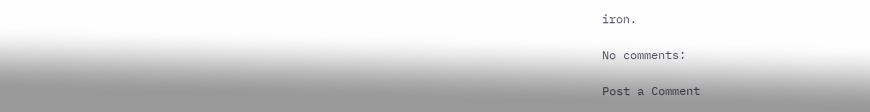iron.

No comments:

Post a Comment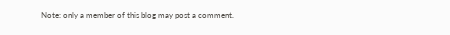Note: only a member of this blog may post a comment.